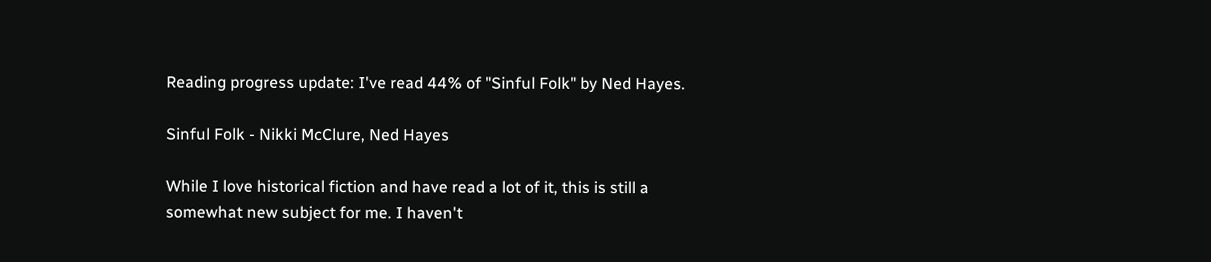Reading progress update: I've read 44% of "Sinful Folk" by Ned Hayes.

Sinful Folk - Nikki McClure, Ned Hayes

While I love historical fiction and have read a lot of it, this is still a somewhat new subject for me. I haven't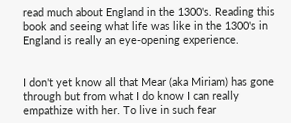read much about England in the 1300's. Reading this book and seeing what life was like in the 1300's in England is really an eye-opening experience.


I don't yet know all that Mear (aka Miriam) has gone through but from what I do know I can really empathize with her. To live in such fear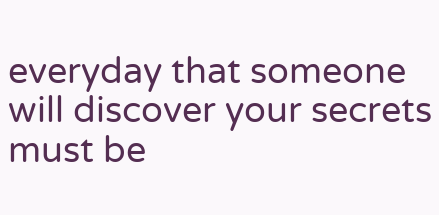everyday that someone will discover your secrets must be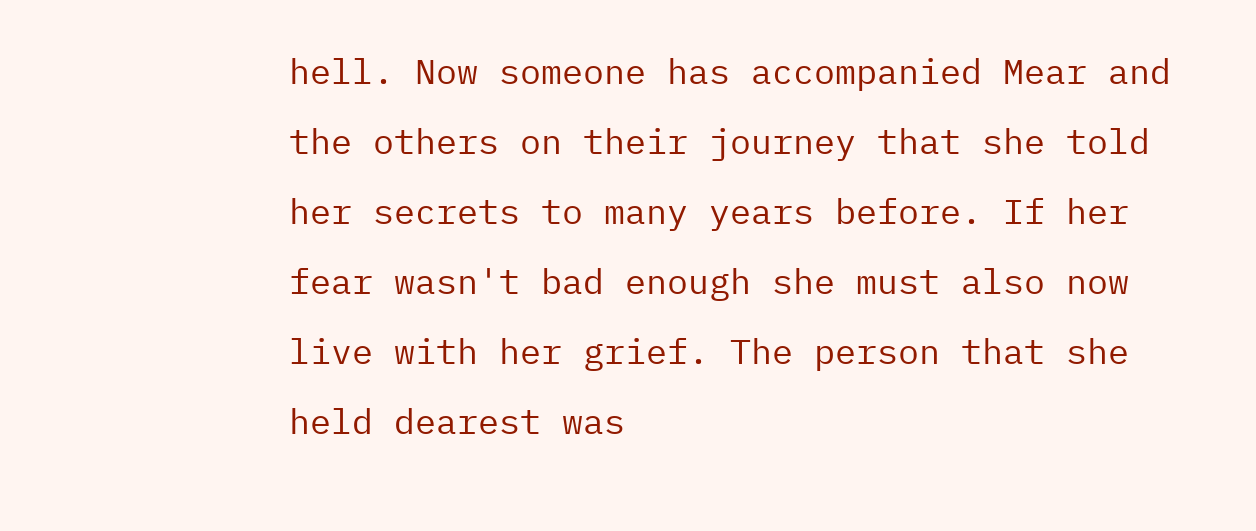hell. Now someone has accompanied Mear and the others on their journey that she told her secrets to many years before. If her fear wasn't bad enough she must also now live with her grief. The person that she held dearest was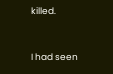killed.


I had seen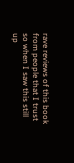rave reviews of this book from people that I trust so when I saw this still up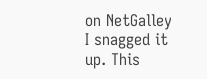on NetGalley I snagged it up. This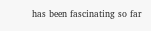has been fascinating so far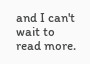and I can't wait to read more.